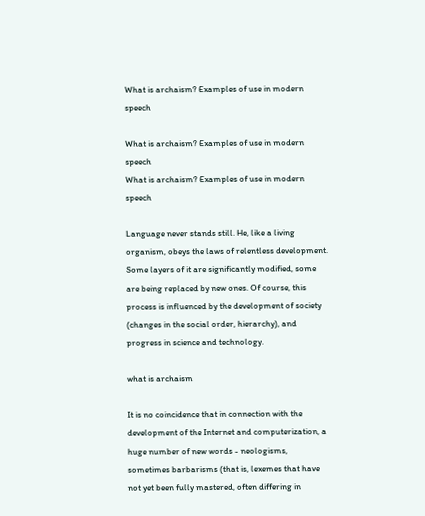What is archaism? Examples of use in modern speech

What is archaism? Examples of use in modern speech
What is archaism? Examples of use in modern speech

Language never stands still. He, like a living organism, obeys the laws of relentless development. Some layers of it are significantly modified, some are being replaced by new ones. Of course, this process is influenced by the development of society (changes in the social order, hierarchy), and progress in science and technology.

what is archaism

It is no coincidence that in connection with the development of the Internet and computerization, a huge number of new words - neologisms, sometimes barbarisms (that is, lexemes that have not yet been fully mastered, often differing in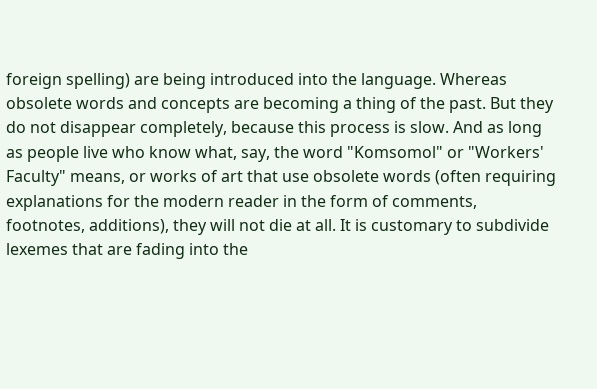foreign spelling) are being introduced into the language. Whereas obsolete words and concepts are becoming a thing of the past. But they do not disappear completely, because this process is slow. And as long as people live who know what, say, the word "Komsomol" or "Workers' Faculty" means, or works of art that use obsolete words (often requiring explanations for the modern reader in the form of comments, footnotes, additions), they will not die at all. It is customary to subdivide lexemes that are fading into the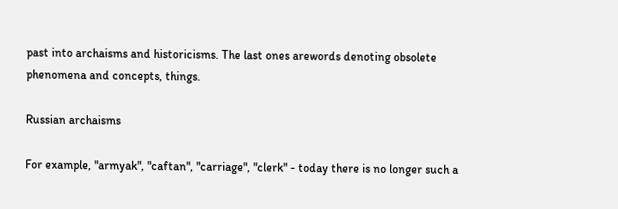past into archaisms and historicisms. The last ones arewords denoting obsolete phenomena and concepts, things.

Russian archaisms

For example, "armyak", "caftan", "carriage", "clerk" - today there is no longer such a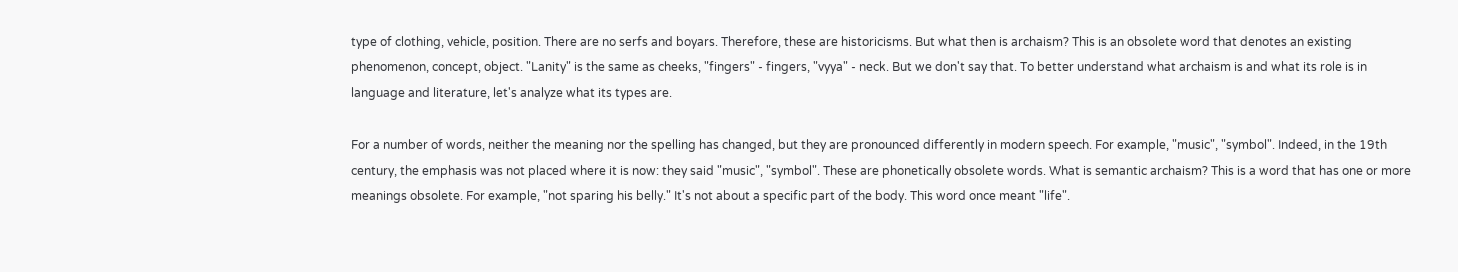type of clothing, vehicle, position. There are no serfs and boyars. Therefore, these are historicisms. But what then is archaism? This is an obsolete word that denotes an existing phenomenon, concept, object. "Lanity" is the same as cheeks, "fingers" - fingers, "vyya" - neck. But we don't say that. To better understand what archaism is and what its role is in language and literature, let's analyze what its types are.

For a number of words, neither the meaning nor the spelling has changed, but they are pronounced differently in modern speech. For example, "music", "symbol". Indeed, in the 19th century, the emphasis was not placed where it is now: they said "music", "symbol". These are phonetically obsolete words. What is semantic archaism? This is a word that has one or more meanings obsolete. For example, "not sparing his belly." It's not about a specific part of the body. This word once meant "life".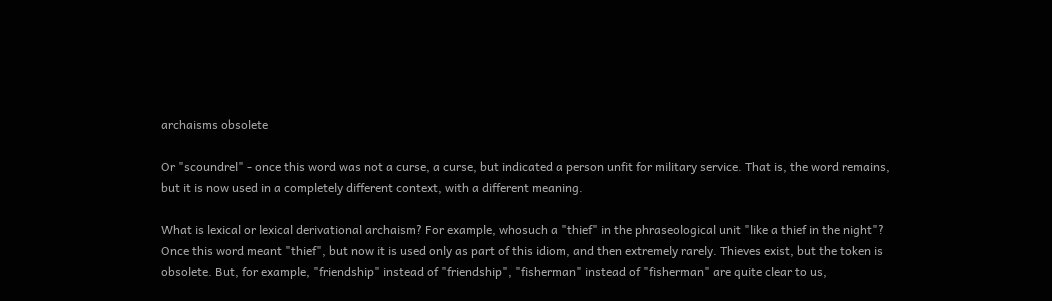archaisms obsolete

Or "scoundrel" - once this word was not a curse, a curse, but indicated a person unfit for military service. That is, the word remains, but it is now used in a completely different context, with a different meaning.

What is lexical or lexical derivational archaism? For example, whosuch a "thief" in the phraseological unit "like a thief in the night"? Once this word meant "thief", but now it is used only as part of this idiom, and then extremely rarely. Thieves exist, but the token is obsolete. But, for example, "friendship" instead of "friendship", "fisherman" instead of "fisherman" are quite clear to us,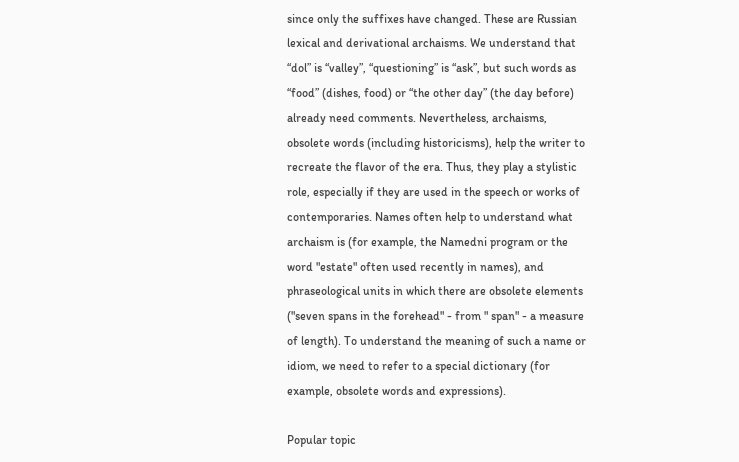since only the suffixes have changed. These are Russian lexical and derivational archaisms. We understand that “dol” is “valley”, “questioning” is “ask”, but such words as “food” (dishes, food) or “the other day” (the day before) already need comments. Nevertheless, archaisms, obsolete words (including historicisms), help the writer to recreate the flavor of the era. Thus, they play a stylistic role, especially if they are used in the speech or works of contemporaries. Names often help to understand what archaism is (for example, the Namedni program or the word "estate" often used recently in names), and phraseological units in which there are obsolete elements ("seven spans in the forehead" - from " span" - a measure of length). To understand the meaning of such a name or idiom, we need to refer to a special dictionary (for example, obsolete words and expressions).

Popular topic